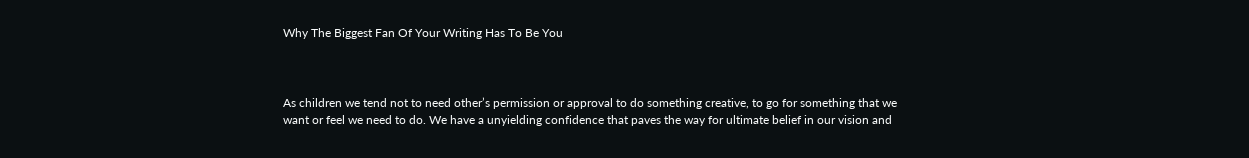Why The Biggest Fan Of Your Writing Has To Be You



As children we tend not to need other’s permission or approval to do something creative, to go for something that we want or feel we need to do. We have a unyielding confidence that paves the way for ultimate belief in our vision and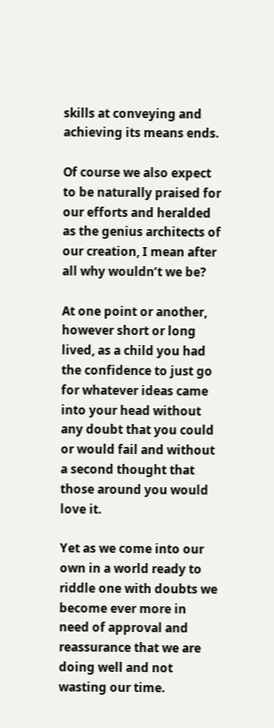skills at conveying and achieving its means ends.

Of course we also expect to be naturally praised for our efforts and heralded as the genius architects of our creation, I mean after all why wouldn’t we be?

At one point or another, however short or long lived, as a child you had the confidence to just go for whatever ideas came into your head without any doubt that you could or would fail and without a second thought that those around you would love it.

Yet as we come into our own in a world ready to riddle one with doubts we become ever more in need of approval and reassurance that we are doing well and not wasting our time.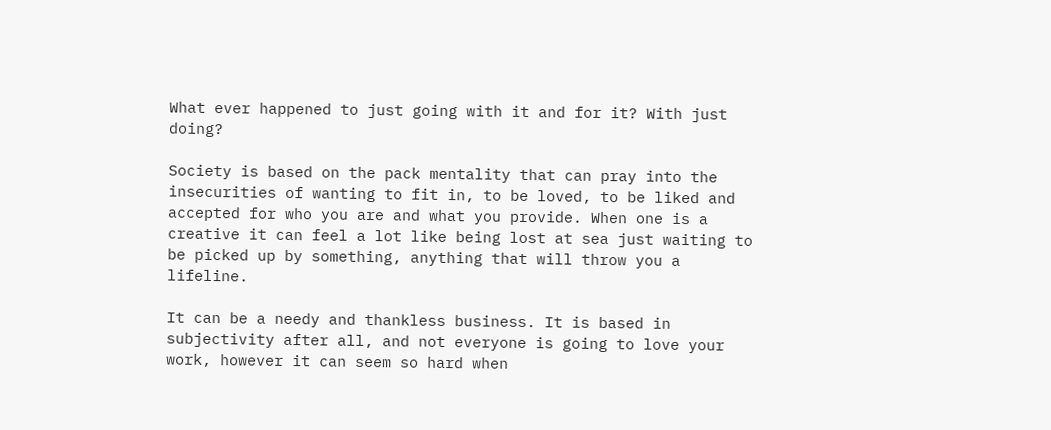What ever happened to just going with it and for it? With just doing?

Society is based on the pack mentality that can pray into the insecurities of wanting to fit in, to be loved, to be liked and accepted for who you are and what you provide. When one is a creative it can feel a lot like being lost at sea just waiting to be picked up by something, anything that will throw you a lifeline.

It can be a needy and thankless business. It is based in subjectivity after all, and not everyone is going to love your work, however it can seem so hard when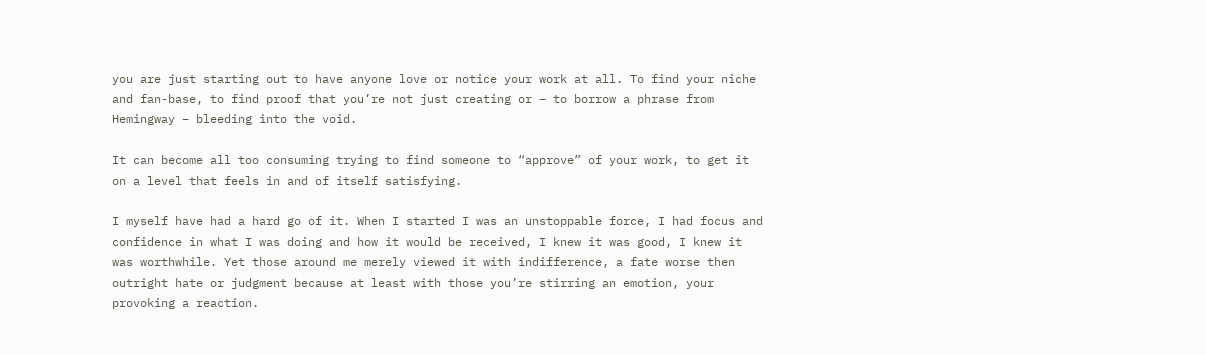you are just starting out to have anyone love or notice your work at all. To find your niche and fan-base, to find proof that you’re not just creating or – to borrow a phrase from Hemingway – bleeding into the void.

It can become all too consuming trying to find someone to “approve” of your work, to get it on a level that feels in and of itself satisfying.

I myself have had a hard go of it. When I started I was an unstoppable force, I had focus and confidence in what I was doing and how it would be received, I knew it was good, I knew it was worthwhile. Yet those around me merely viewed it with indifference, a fate worse then outright hate or judgment because at least with those you’re stirring an emotion, your provoking a reaction.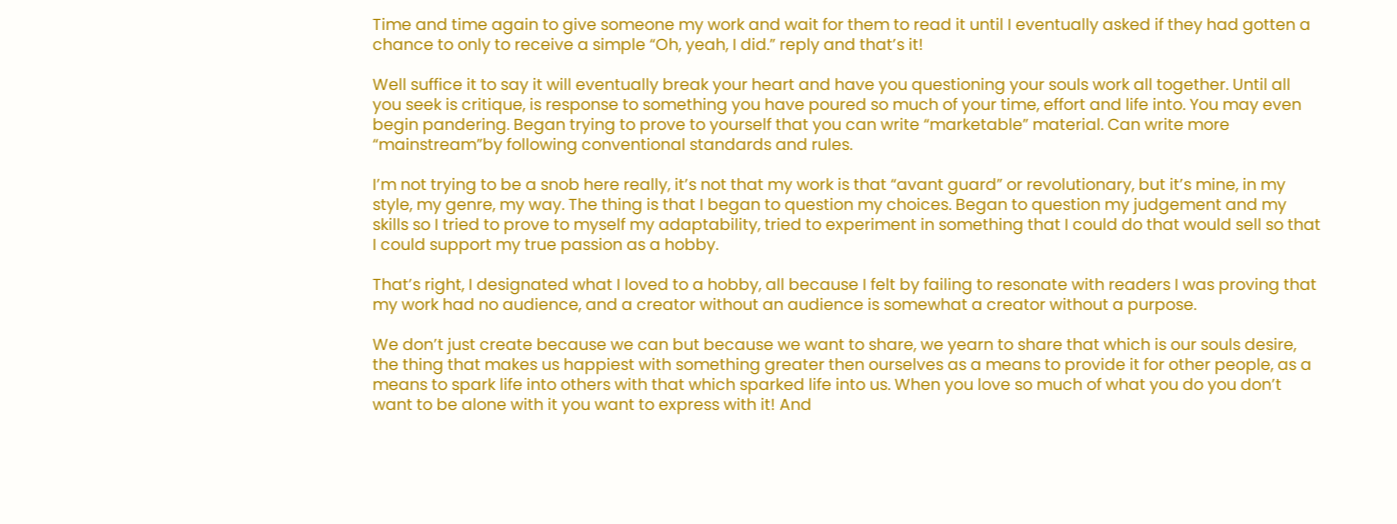Time and time again to give someone my work and wait for them to read it until I eventually asked if they had gotten a chance to only to receive a simple “Oh, yeah, I did.” reply and that’s it!

Well suffice it to say it will eventually break your heart and have you questioning your souls work all together. Until all you seek is critique, is response to something you have poured so much of your time, effort and life into. You may even begin pandering. Began trying to prove to yourself that you can write “marketable” material. Can write more “mainstream”by following conventional standards and rules.

I’m not trying to be a snob here really, it’s not that my work is that “avant guard” or revolutionary, but it’s mine, in my style, my genre, my way. The thing is that I began to question my choices. Began to question my judgement and my skills so I tried to prove to myself my adaptability, tried to experiment in something that I could do that would sell so that I could support my true passion as a hobby.

That’s right, I designated what I loved to a hobby, all because I felt by failing to resonate with readers I was proving that my work had no audience, and a creator without an audience is somewhat a creator without a purpose.

We don’t just create because we can but because we want to share, we yearn to share that which is our souls desire, the thing that makes us happiest with something greater then ourselves as a means to provide it for other people, as a means to spark life into others with that which sparked life into us. When you love so much of what you do you don’t want to be alone with it you want to express with it! And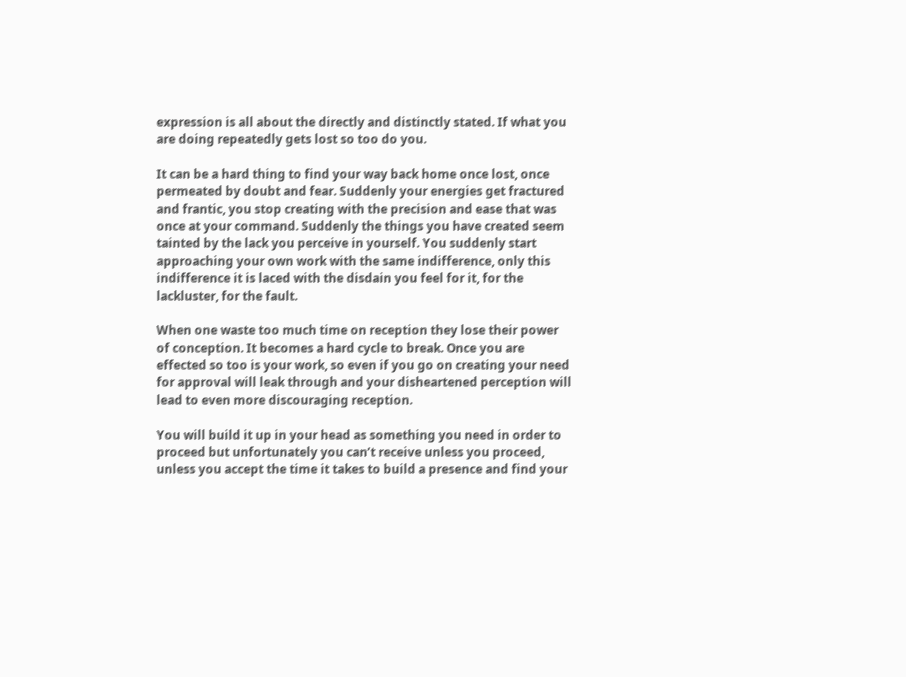expression is all about the directly and distinctly stated. If what you are doing repeatedly gets lost so too do you.

It can be a hard thing to find your way back home once lost, once permeated by doubt and fear. Suddenly your energies get fractured and frantic, you stop creating with the precision and ease that was once at your command. Suddenly the things you have created seem tainted by the lack you perceive in yourself. You suddenly start approaching your own work with the same indifference, only this indifference it is laced with the disdain you feel for it, for the lackluster, for the fault.

When one waste too much time on reception they lose their power of conception. It becomes a hard cycle to break. Once you are effected so too is your work, so even if you go on creating your need for approval will leak through and your disheartened perception will lead to even more discouraging reception.

You will build it up in your head as something you need in order to proceed but unfortunately you can’t receive unless you proceed, unless you accept the time it takes to build a presence and find your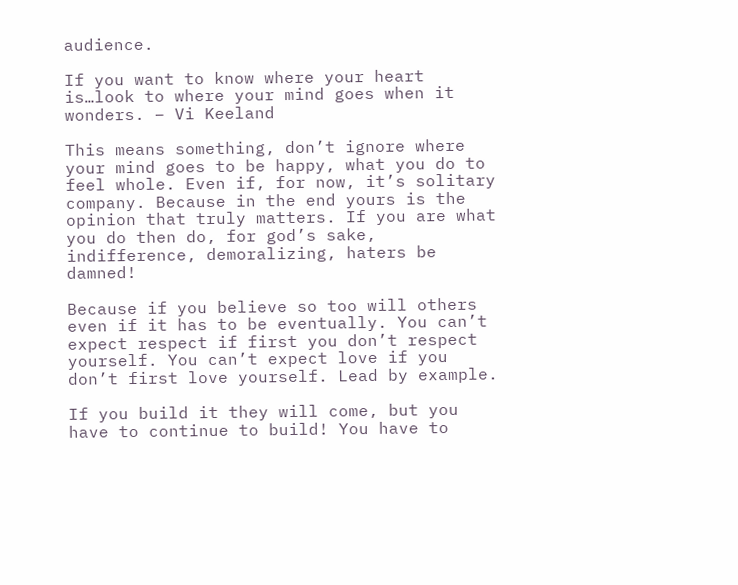audience.

If you want to know where your heart is…look to where your mind goes when it wonders. – Vi Keeland

This means something, don’t ignore where your mind goes to be happy, what you do to feel whole. Even if, for now, it’s solitary company. Because in the end yours is the opinion that truly matters. If you are what you do then do, for god’s sake, indifference, demoralizing, haters be damned!

Because if you believe so too will others even if it has to be eventually. You can’t expect respect if first you don’t respect yourself. You can’t expect love if you don’t first love yourself. Lead by example.

If you build it they will come, but you have to continue to build! You have to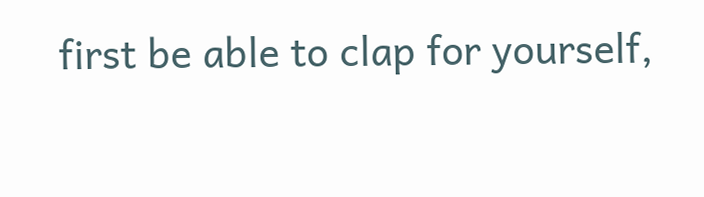first be able to clap for yourself,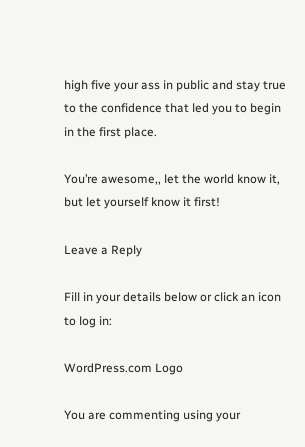high five your ass in public and stay true to the confidence that led you to begin in the first place.

You’re awesome,, let the world know it, but let yourself know it first!

Leave a Reply

Fill in your details below or click an icon to log in:

WordPress.com Logo

You are commenting using your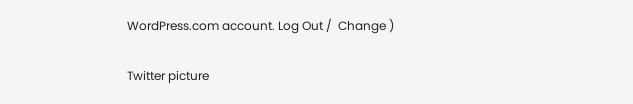WordPress.com account. Log Out /  Change )

Twitter picture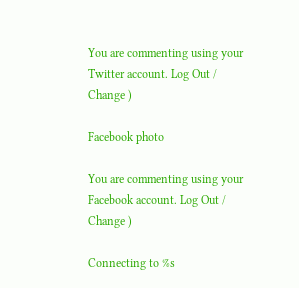You are commenting using your Twitter account. Log Out /  Change )

Facebook photo

You are commenting using your Facebook account. Log Out /  Change )

Connecting to %s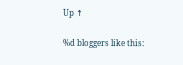Up ↑

%d bloggers like this: